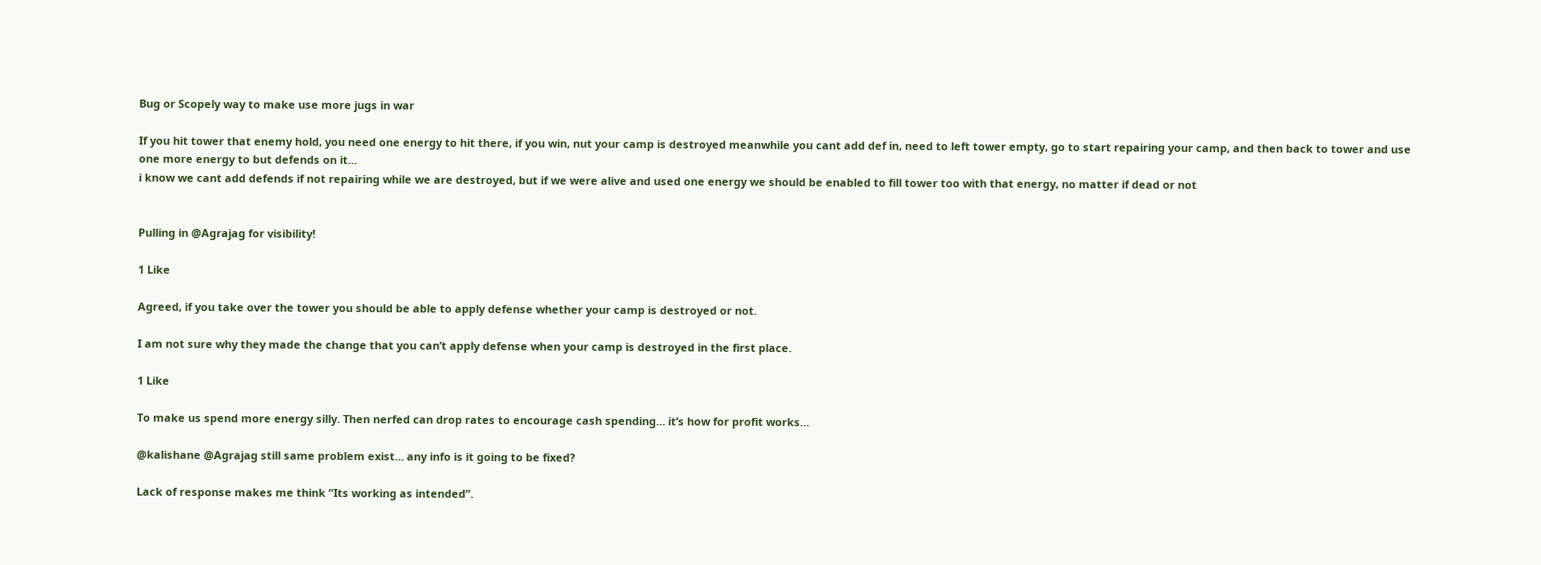Bug or Scopely way to make use more jugs in war

If you hit tower that enemy hold, you need one energy to hit there, if you win, nut your camp is destroyed meanwhile you cant add def in, need to left tower empty, go to start repairing your camp, and then back to tower and use one more energy to but defends on it…
i know we cant add defends if not repairing while we are destroyed, but if we were alive and used one energy we should be enabled to fill tower too with that energy, no matter if dead or not


Pulling in @Agrajag for visibility!

1 Like

Agreed, if you take over the tower you should be able to apply defense whether your camp is destroyed or not.

I am not sure why they made the change that you can’t apply defense when your camp is destroyed in the first place.

1 Like

To make us spend more energy silly. Then nerfed can drop rates to encourage cash spending… it’s how for profit works…

@kalishane @Agrajag still same problem exist… any info is it going to be fixed?

Lack of response makes me think “Its working as intended”.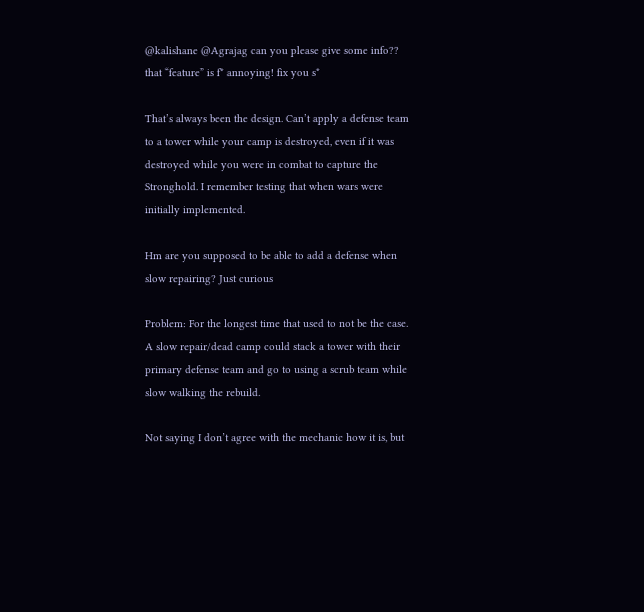@kalishane @Agrajag can you please give some info?? that “feature” is f* annoying! fix you s*

That’s always been the design. Can’t apply a defense team to a tower while your camp is destroyed, even if it was destroyed while you were in combat to capture the Stronghold. I remember testing that when wars were initially implemented.

Hm are you supposed to be able to add a defense when slow repairing? Just curious

Problem: For the longest time that used to not be the case. A slow repair/dead camp could stack a tower with their primary defense team and go to using a scrub team while slow walking the rebuild.

Not saying I don’t agree with the mechanic how it is, but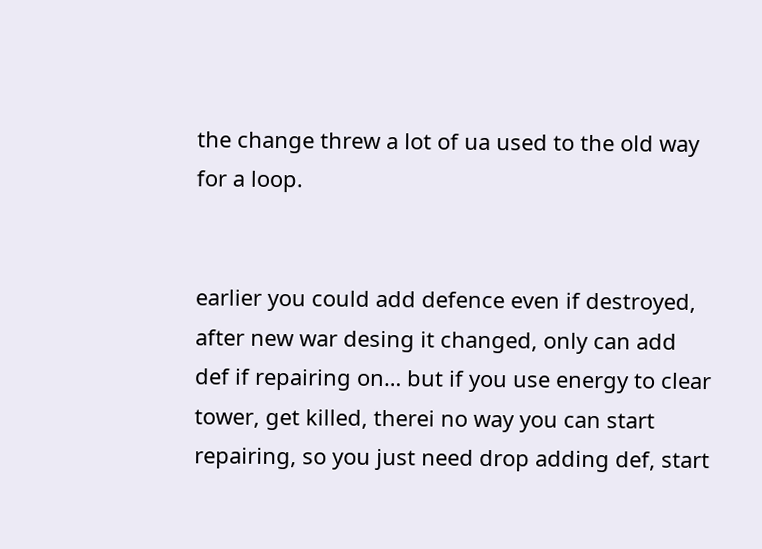the change threw a lot of ua used to the old way for a loop.


earlier you could add defence even if destroyed, after new war desing it changed, only can add def if repairing on… but if you use energy to clear tower, get killed, therei no way you can start repairing, so you just need drop adding def, start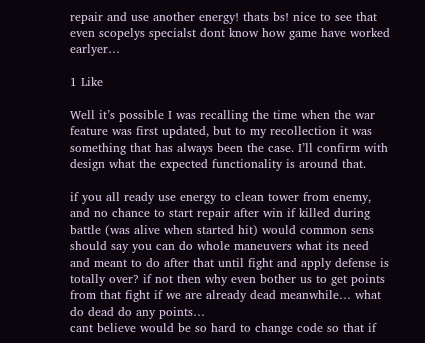repair and use another energy! thats bs! nice to see that even scopelys specialst dont know how game have worked earlyer…

1 Like

Well it’s possible I was recalling the time when the war feature was first updated, but to my recollection it was something that has always been the case. I’ll confirm with design what the expected functionality is around that.

if you all ready use energy to clean tower from enemy, and no chance to start repair after win if killed during battle (was alive when started hit) would common sens should say you can do whole maneuvers what its need and meant to do after that until fight and apply defense is totally over? if not then why even bother us to get points from that fight if we are already dead meanwhile… what do dead do any points…
cant believe would be so hard to change code so that if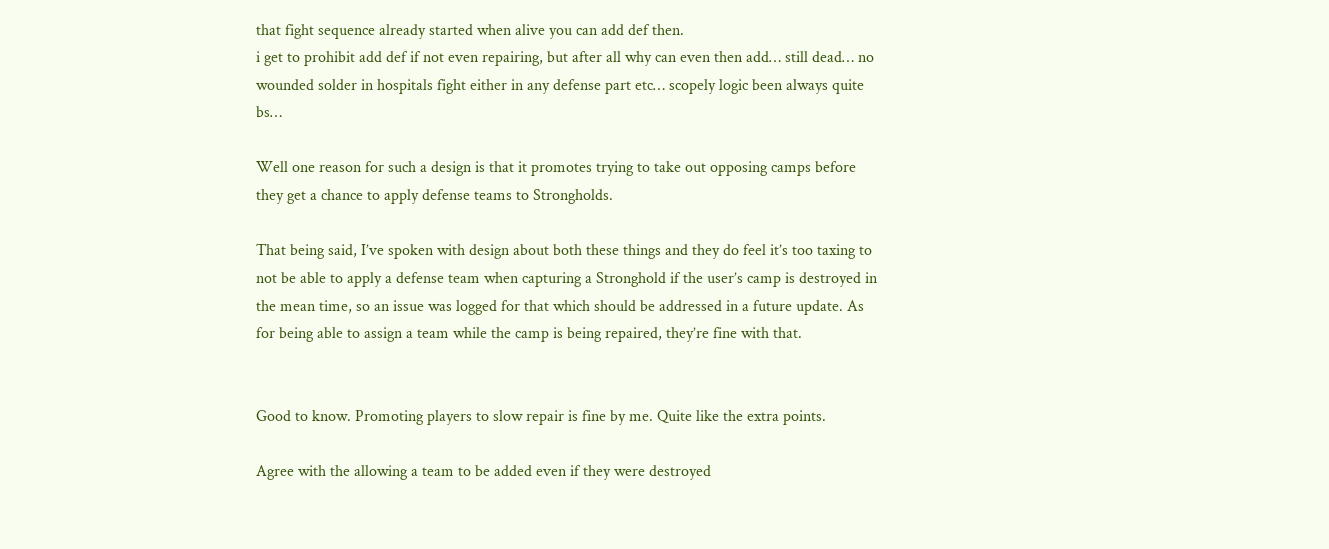that fight sequence already started when alive you can add def then.
i get to prohibit add def if not even repairing, but after all why can even then add… still dead… no wounded solder in hospitals fight either in any defense part etc… scopely logic been always quite bs…

Well one reason for such a design is that it promotes trying to take out opposing camps before they get a chance to apply defense teams to Strongholds.

That being said, I’ve spoken with design about both these things and they do feel it’s too taxing to not be able to apply a defense team when capturing a Stronghold if the user’s camp is destroyed in the mean time, so an issue was logged for that which should be addressed in a future update. As for being able to assign a team while the camp is being repaired, they’re fine with that.


Good to know. Promoting players to slow repair is fine by me. Quite like the extra points.

Agree with the allowing a team to be added even if they were destroyed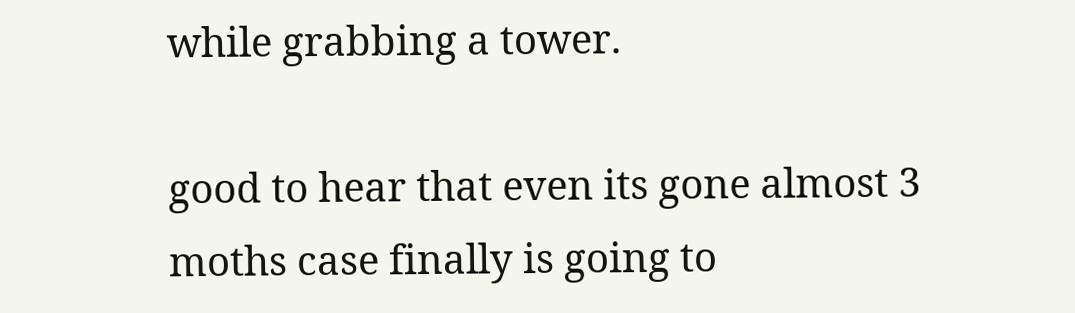while grabbing a tower.

good to hear that even its gone almost 3 moths case finally is going to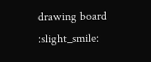drawing board :slight_smile: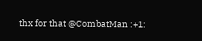thx for that @CombatMan :+1: